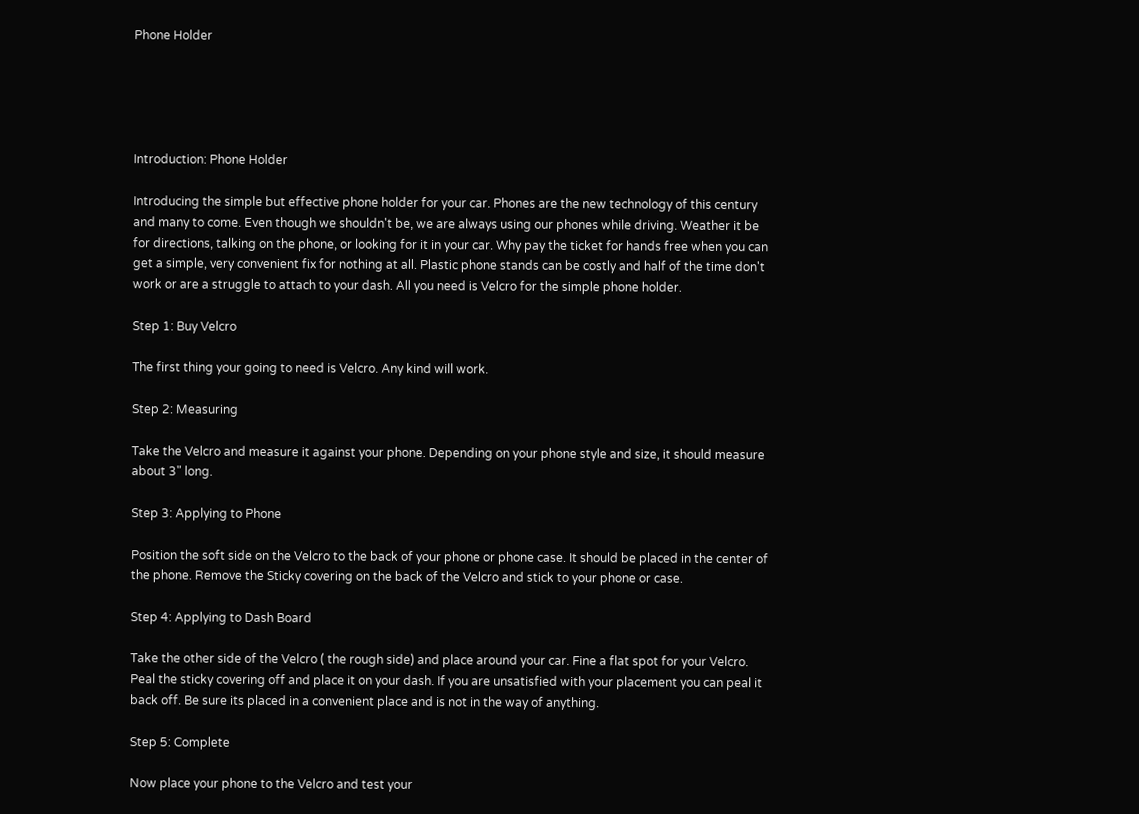Phone Holder





Introduction: Phone Holder

Introducing the simple but effective phone holder for your car. Phones are the new technology of this century and many to come. Even though we shouldn't be, we are always using our phones while driving. Weather it be for directions, talking on the phone, or looking for it in your car. Why pay the ticket for hands free when you can get a simple, very convenient fix for nothing at all. Plastic phone stands can be costly and half of the time don't work or are a struggle to attach to your dash. All you need is Velcro for the simple phone holder.

Step 1: Buy Velcro

The first thing your going to need is Velcro. Any kind will work.

Step 2: Measuring

Take the Velcro and measure it against your phone. Depending on your phone style and size, it should measure about 3" long.

Step 3: Applying to Phone

Position the soft side on the Velcro to the back of your phone or phone case. It should be placed in the center of the phone. Remove the Sticky covering on the back of the Velcro and stick to your phone or case.

Step 4: Applying to Dash Board

Take the other side of the Velcro ( the rough side) and place around your car. Fine a flat spot for your Velcro. Peal the sticky covering off and place it on your dash. If you are unsatisfied with your placement you can peal it back off. Be sure its placed in a convenient place and is not in the way of anything.

Step 5: Complete

Now place your phone to the Velcro and test your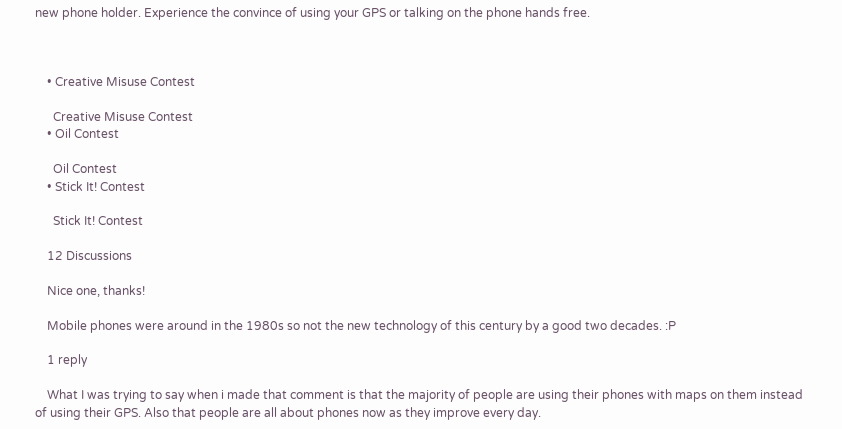new phone holder. Experience the convince of using your GPS or talking on the phone hands free.



    • Creative Misuse Contest

      Creative Misuse Contest
    • Oil Contest

      Oil Contest
    • Stick It! Contest

      Stick It! Contest

    12 Discussions

    Nice one, thanks!

    Mobile phones were around in the 1980s so not the new technology of this century by a good two decades. :P

    1 reply

    What I was trying to say when i made that comment is that the majority of people are using their phones with maps on them instead of using their GPS. Also that people are all about phones now as they improve every day.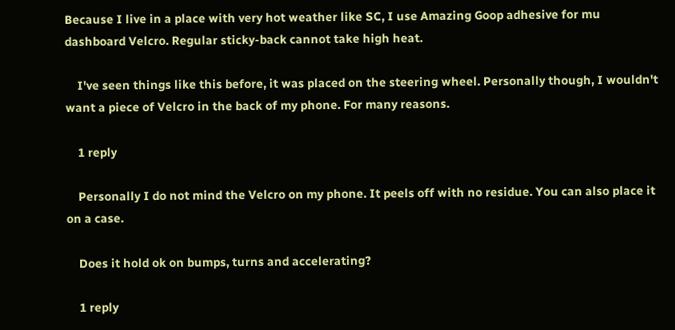Because I live in a place with very hot weather like SC, I use Amazing Goop adhesive for mu dashboard Velcro. Regular sticky-back cannot take high heat.

    I've seen things like this before, it was placed on the steering wheel. Personally though, I wouldn't want a piece of Velcro in the back of my phone. For many reasons.

    1 reply

    Personally I do not mind the Velcro on my phone. It peels off with no residue. You can also place it on a case.

    Does it hold ok on bumps, turns and accelerating?

    1 reply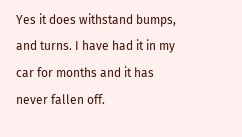Yes it does withstand bumps, and turns. I have had it in my car for months and it has never fallen off.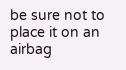be sure not to place it on an airbag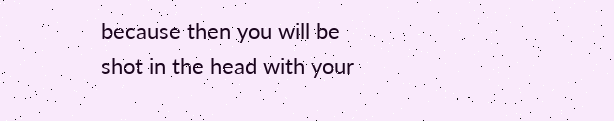because then you will be shot in the head with your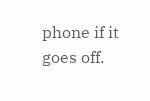phone if it goes off.